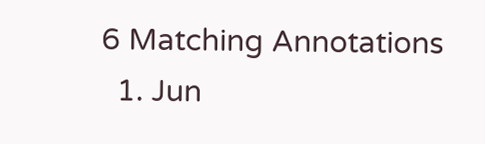6 Matching Annotations
  1. Jun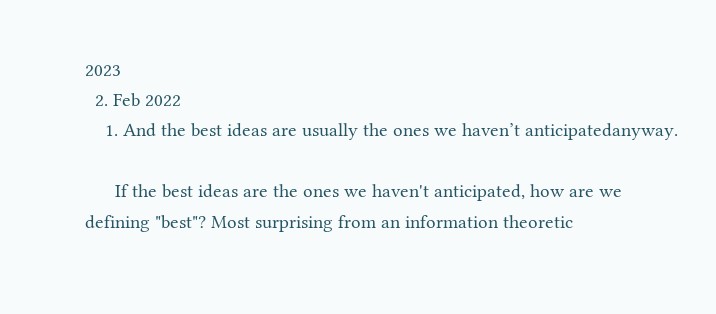2023
  2. Feb 2022
    1. And the best ideas are usually the ones we haven’t anticipatedanyway.

      If the best ideas are the ones we haven't anticipated, how are we defining "best"? Most surprising from an information theoretic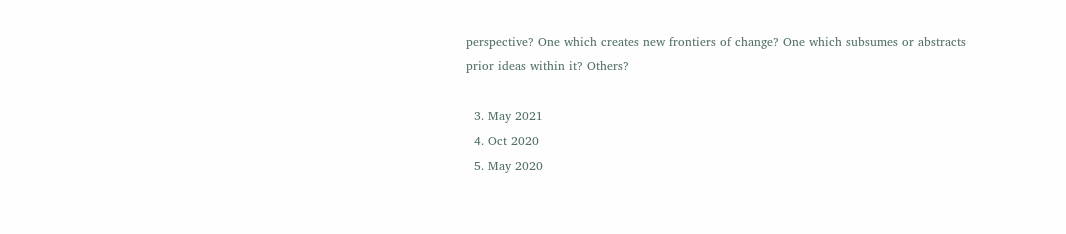perspective? One which creates new frontiers of change? One which subsumes or abstracts prior ideas within it? Others?

  3. May 2021
  4. Oct 2020
  5. May 2020